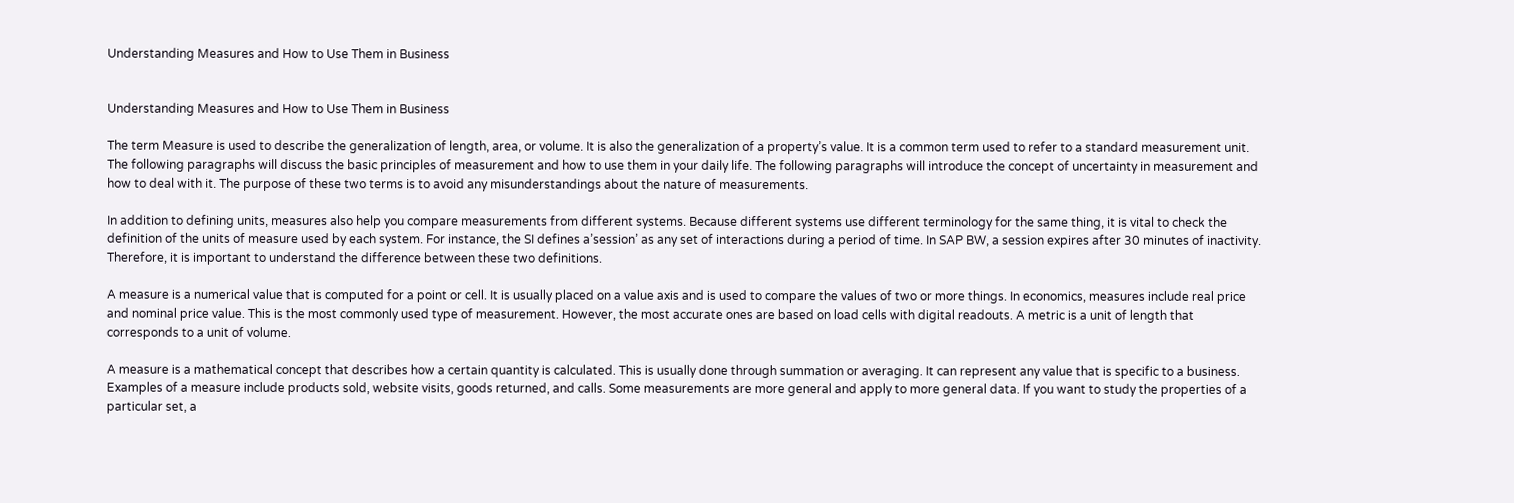Understanding Measures and How to Use Them in Business


Understanding Measures and How to Use Them in Business

The term Measure is used to describe the generalization of length, area, or volume. It is also the generalization of a property’s value. It is a common term used to refer to a standard measurement unit. The following paragraphs will discuss the basic principles of measurement and how to use them in your daily life. The following paragraphs will introduce the concept of uncertainty in measurement and how to deal with it. The purpose of these two terms is to avoid any misunderstandings about the nature of measurements.

In addition to defining units, measures also help you compare measurements from different systems. Because different systems use different terminology for the same thing, it is vital to check the definition of the units of measure used by each system. For instance, the SI defines a’session’ as any set of interactions during a period of time. In SAP BW, a session expires after 30 minutes of inactivity. Therefore, it is important to understand the difference between these two definitions.

A measure is a numerical value that is computed for a point or cell. It is usually placed on a value axis and is used to compare the values of two or more things. In economics, measures include real price and nominal price value. This is the most commonly used type of measurement. However, the most accurate ones are based on load cells with digital readouts. A metric is a unit of length that corresponds to a unit of volume.

A measure is a mathematical concept that describes how a certain quantity is calculated. This is usually done through summation or averaging. It can represent any value that is specific to a business. Examples of a measure include products sold, website visits, goods returned, and calls. Some measurements are more general and apply to more general data. If you want to study the properties of a particular set, a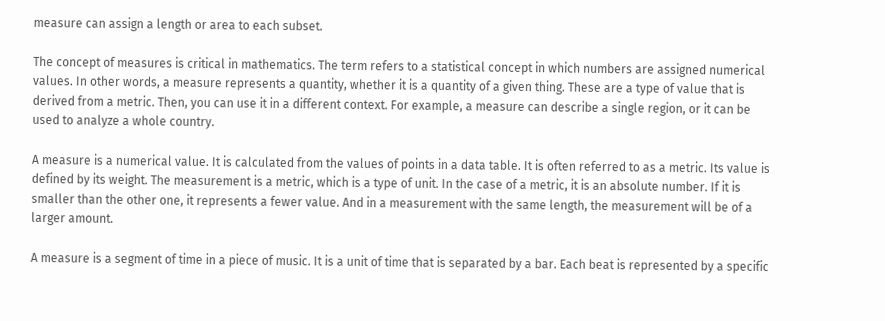measure can assign a length or area to each subset.

The concept of measures is critical in mathematics. The term refers to a statistical concept in which numbers are assigned numerical values. In other words, a measure represents a quantity, whether it is a quantity of a given thing. These are a type of value that is derived from a metric. Then, you can use it in a different context. For example, a measure can describe a single region, or it can be used to analyze a whole country.

A measure is a numerical value. It is calculated from the values of points in a data table. It is often referred to as a metric. Its value is defined by its weight. The measurement is a metric, which is a type of unit. In the case of a metric, it is an absolute number. If it is smaller than the other one, it represents a fewer value. And in a measurement with the same length, the measurement will be of a larger amount.

A measure is a segment of time in a piece of music. It is a unit of time that is separated by a bar. Each beat is represented by a specific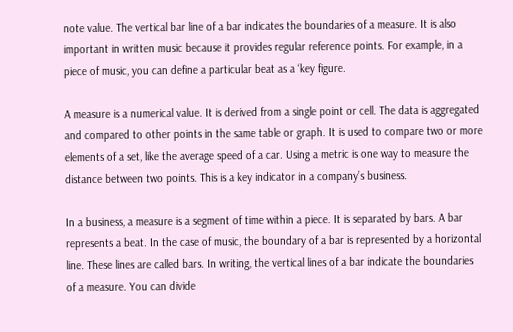note value. The vertical bar line of a bar indicates the boundaries of a measure. It is also important in written music because it provides regular reference points. For example, in a piece of music, you can define a particular beat as a ‘key figure.

A measure is a numerical value. It is derived from a single point or cell. The data is aggregated and compared to other points in the same table or graph. It is used to compare two or more elements of a set, like the average speed of a car. Using a metric is one way to measure the distance between two points. This is a key indicator in a company’s business.

In a business, a measure is a segment of time within a piece. It is separated by bars. A bar represents a beat. In the case of music, the boundary of a bar is represented by a horizontal line. These lines are called bars. In writing, the vertical lines of a bar indicate the boundaries of a measure. You can divide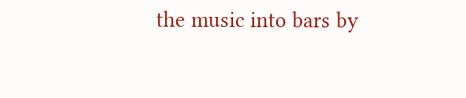the music into bars by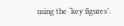using the ‘key figures’.